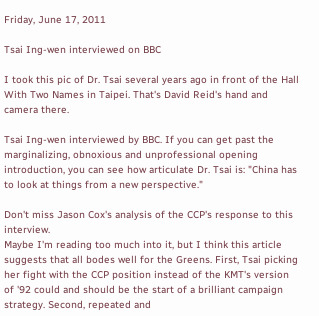Friday, June 17, 2011

Tsai Ing-wen interviewed on BBC

I took this pic of Dr. Tsai several years ago in front of the Hall With Two Names in Taipei. That's David Reid's hand and camera there.

Tsai Ing-wen interviewed by BBC. If you can get past the marginalizing, obnoxious and unprofessional opening introduction, you can see how articulate Dr. Tsai is: "China has to look at things from a new perspective."

Don't miss Jason Cox's analysis of the CCP's response to this interview.
Maybe I'm reading too much into it, but I think this article suggests that all bodes well for the Greens. First, Tsai picking her fight with the CCP position instead of the KMT's version of '92 could and should be the start of a brilliant campaign strategy. Second, repeated and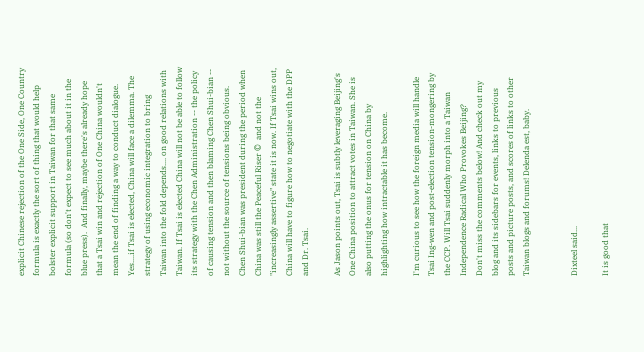explicit Chinese rejection of the One Side, One Country formula is exactly the sort of thing that would help bolster explicit support in Taiwan for that same formula (so don't expect to see much about it in the blue press).  And finally, maybe there's already hope that a Tsai win and rejection of One China wouldn't mean the end of finding a way to conduct dialogue.
Yes....if Tsai is elected, China will face a dilemma. The strategy of using economic integration to bring Taiwan into the fold depends.... on good relations with Taiwan. If Tsai is elected China will not be able to follow its strategy with the Chen Administration -- the policy of causing tension and then blaming Chen Shui-bian -- not without the source of tensions being obvious. Chen Shui-bian was president during the period when China was still the Peaceful Riser ©  and not the "increasingly assertive" state it is now. If Tsai wins out, China will have to figure how to negotiate with the DPP and Dr. Tsai.

As Jason points out, Tsai is subtly leveraging Beijing's One China position to attract votes in Taiwan. She is also putting the onus for tension on China by highlighting how intractable it has become.

I'm curious to see how the foreign media will handle Tsai Ing-wen and post-election tension-mongering by the CCP. Will Tsai suddenly morph into a Taiwan Independence Radical Who Provokes Beijing?
Don't miss the comments below! And check out my blog and its sidebars for events, links to previous posts and picture posts, and scores of links to other Taiwan blogs and forums! Delenda est, baby.


Dixteel said...

It is good that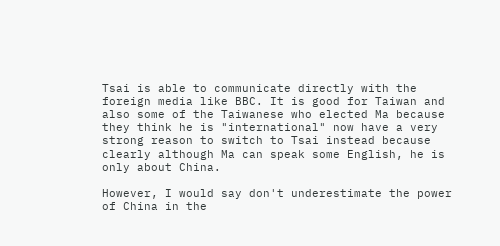Tsai is able to communicate directly with the foreign media like BBC. It is good for Taiwan and also some of the Taiwanese who elected Ma because they think he is "international" now have a very strong reason to switch to Tsai instead because clearly although Ma can speak some English, he is only about China.

However, I would say don't underestimate the power of China in the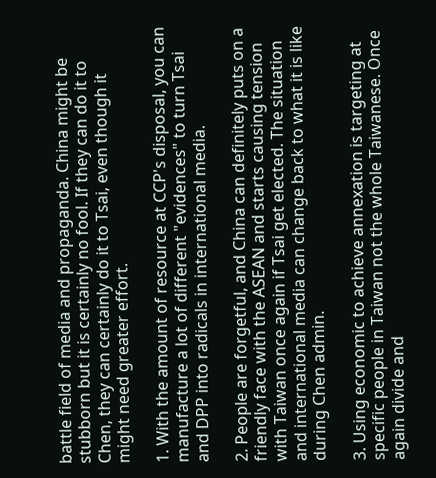battle field of media and propaganda. China might be stubborn but it is certainly no fool. If they can do it to Chen, they can certainly do it to Tsai, even though it might need greater effort.

1. With the amount of resource at CCP's disposal, you can manufacture a lot of different "evidences" to turn Tsai and DPP into radicals in international media.

2. People are forgetful, and China can definitely puts on a friendly face with the ASEAN and starts causing tension with Taiwan once again if Tsai get elected. The situation and international media can change back to what it is like during Chen admin.

3. Using economic to achieve annexation is targeting at specific people in Taiwan not the whole Taiwanese. Once again divide and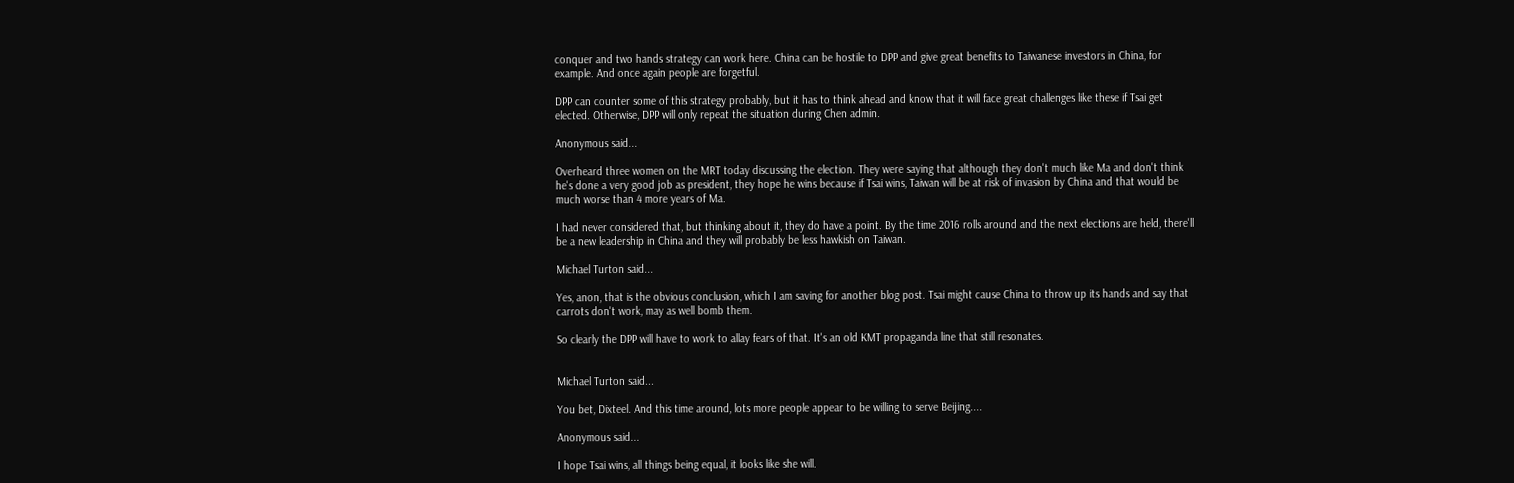conquer and two hands strategy can work here. China can be hostile to DPP and give great benefits to Taiwanese investors in China, for example. And once again people are forgetful.

DPP can counter some of this strategy probably, but it has to think ahead and know that it will face great challenges like these if Tsai get elected. Otherwise, DPP will only repeat the situation during Chen admin.

Anonymous said...

Overheard three women on the MRT today discussing the election. They were saying that although they don't much like Ma and don't think he's done a very good job as president, they hope he wins because if Tsai wins, Taiwan will be at risk of invasion by China and that would be much worse than 4 more years of Ma.

I had never considered that, but thinking about it, they do have a point. By the time 2016 rolls around and the next elections are held, there'll be a new leadership in China and they will probably be less hawkish on Taiwan.

Michael Turton said...

Yes, anon, that is the obvious conclusion, which I am saving for another blog post. Tsai might cause China to throw up its hands and say that carrots don't work, may as well bomb them.

So clearly the DPP will have to work to allay fears of that. It's an old KMT propaganda line that still resonates.


Michael Turton said...

You bet, Dixteel. And this time around, lots more people appear to be willing to serve Beijing....

Anonymous said...

I hope Tsai wins, all things being equal, it looks like she will.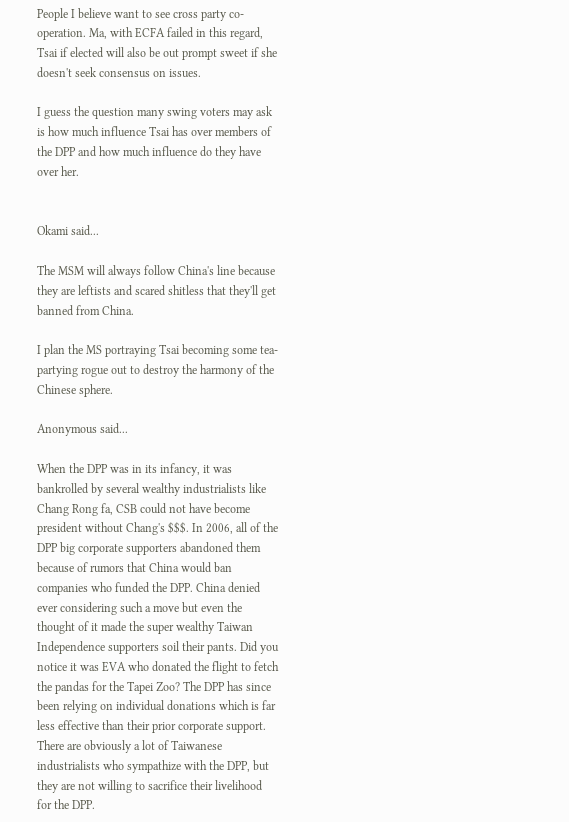People I believe want to see cross party co-operation. Ma, with ECFA failed in this regard, Tsai if elected will also be out prompt sweet if she doesn't seek consensus on issues.

I guess the question many swing voters may ask is how much influence Tsai has over members of the DPP and how much influence do they have over her.


Okami said...

The MSM will always follow China's line because they are leftists and scared shitless that they'll get banned from China.

I plan the MS portraying Tsai becoming some tea-partying rogue out to destroy the harmony of the Chinese sphere.

Anonymous said...

When the DPP was in its infancy, it was bankrolled by several wealthy industrialists like Chang Rong fa, CSB could not have become president without Chang's $$$. In 2006, all of the DPP big corporate supporters abandoned them because of rumors that China would ban companies who funded the DPP. China denied ever considering such a move but even the thought of it made the super wealthy Taiwan Independence supporters soil their pants. Did you notice it was EVA who donated the flight to fetch the pandas for the Tapei Zoo? The DPP has since been relying on individual donations which is far less effective than their prior corporate support. There are obviously a lot of Taiwanese industrialists who sympathize with the DPP, but they are not willing to sacrifice their livelihood for the DPP.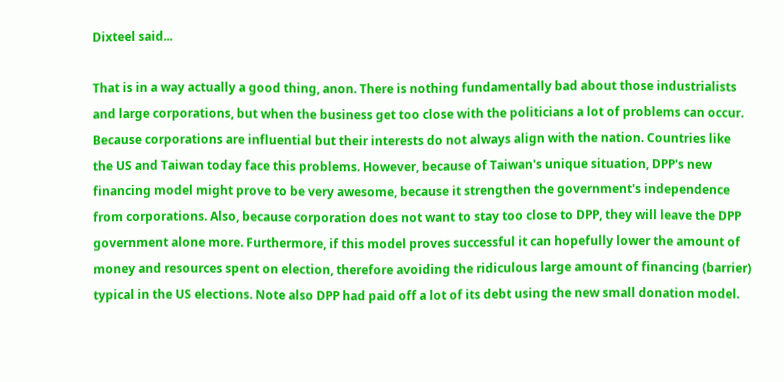Dixteel said...

That is in a way actually a good thing, anon. There is nothing fundamentally bad about those industrialists and large corporations, but when the business get too close with the politicians a lot of problems can occur. Because corporations are influential but their interests do not always align with the nation. Countries like the US and Taiwan today face this problems. However, because of Taiwan's unique situation, DPP's new financing model might prove to be very awesome, because it strengthen the government's independence from corporations. Also, because corporation does not want to stay too close to DPP, they will leave the DPP government alone more. Furthermore, if this model proves successful it can hopefully lower the amount of money and resources spent on election, therefore avoiding the ridiculous large amount of financing (barrier) typical in the US elections. Note also DPP had paid off a lot of its debt using the new small donation model.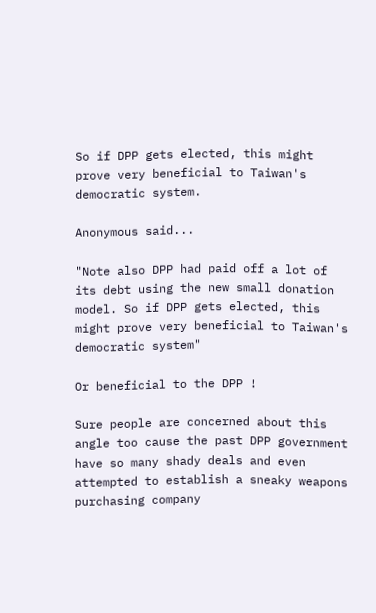So if DPP gets elected, this might prove very beneficial to Taiwan's democratic system.

Anonymous said...

"Note also DPP had paid off a lot of its debt using the new small donation model. So if DPP gets elected, this might prove very beneficial to Taiwan's democratic system"

Or beneficial to the DPP !

Sure people are concerned about this angle too cause the past DPP government have so many shady deals and even attempted to establish a sneaky weapons purchasing company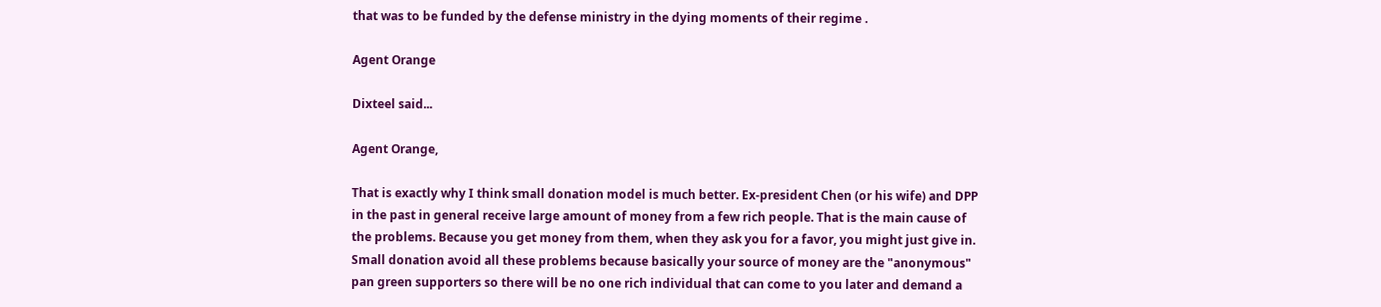that was to be funded by the defense ministry in the dying moments of their regime .

Agent Orange

Dixteel said...

Agent Orange,

That is exactly why I think small donation model is much better. Ex-president Chen (or his wife) and DPP in the past in general receive large amount of money from a few rich people. That is the main cause of the problems. Because you get money from them, when they ask you for a favor, you might just give in. Small donation avoid all these problems because basically your source of money are the "anonymous" pan green supporters so there will be no one rich individual that can come to you later and demand a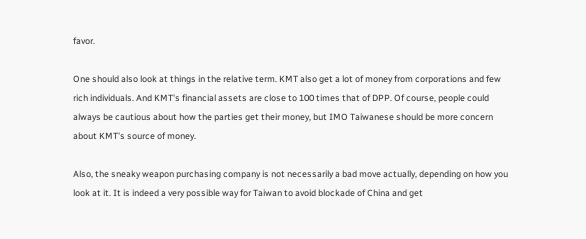favor.

One should also look at things in the relative term. KMT also get a lot of money from corporations and few rich individuals. And KMT's financial assets are close to 100 times that of DPP. Of course, people could always be cautious about how the parties get their money, but IMO Taiwanese should be more concern about KMT's source of money.

Also, the sneaky weapon purchasing company is not necessarily a bad move actually, depending on how you look at it. It is indeed a very possible way for Taiwan to avoid blockade of China and get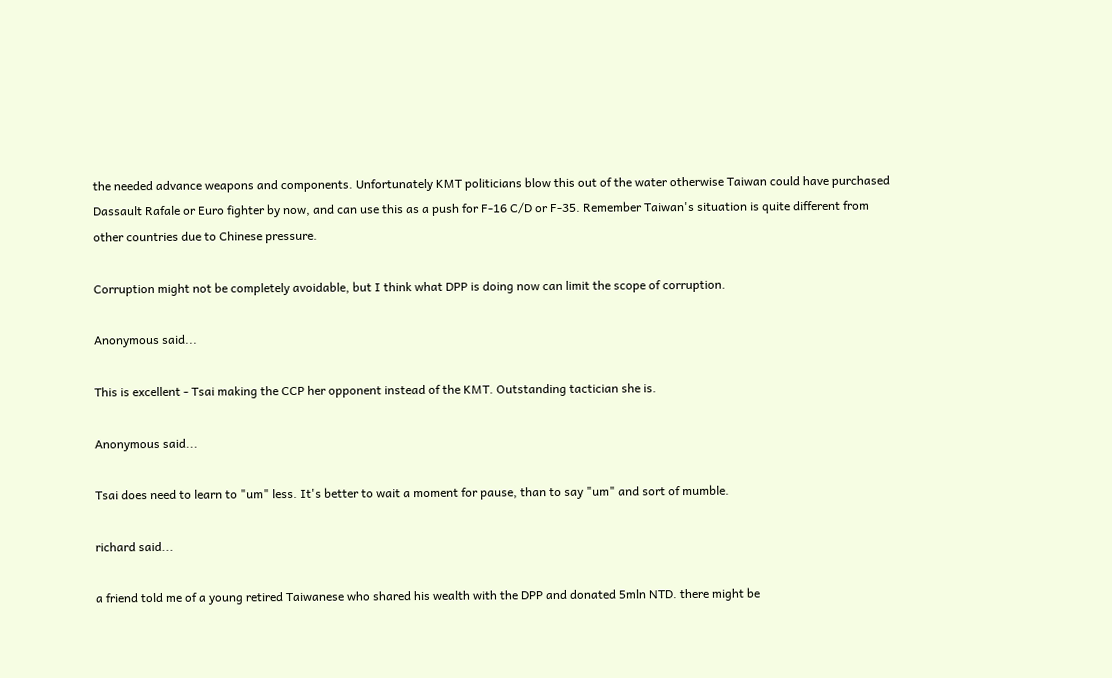the needed advance weapons and components. Unfortunately KMT politicians blow this out of the water otherwise Taiwan could have purchased Dassault Rafale or Euro fighter by now, and can use this as a push for F-16 C/D or F-35. Remember Taiwan's situation is quite different from other countries due to Chinese pressure.

Corruption might not be completely avoidable, but I think what DPP is doing now can limit the scope of corruption.

Anonymous said...

This is excellent - Tsai making the CCP her opponent instead of the KMT. Outstanding tactician she is.

Anonymous said...

Tsai does need to learn to "um" less. It's better to wait a moment for pause, than to say "um" and sort of mumble.

richard said...

a friend told me of a young retired Taiwanese who shared his wealth with the DPP and donated 5mln NTD. there might be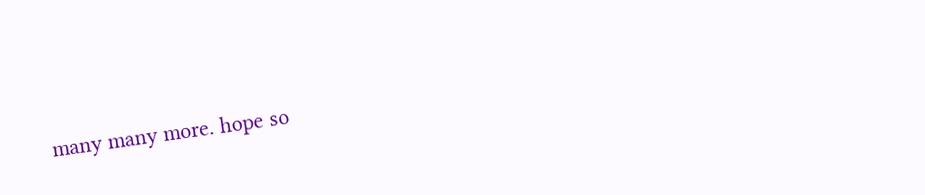many many more. hope so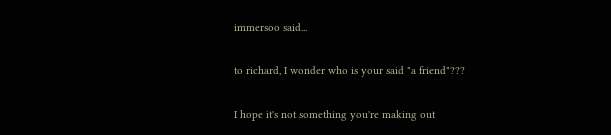immersoo said...

to richard, I wonder who is your said "a friend"???

I hope it's not something you're making out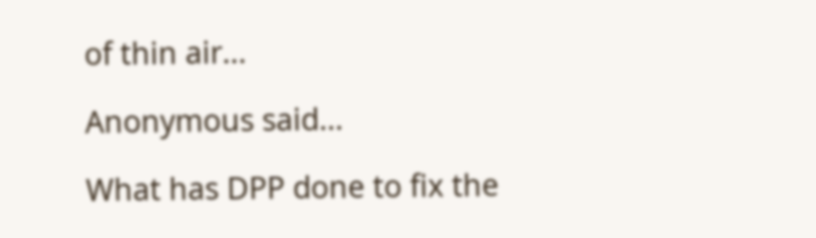of thin air...

Anonymous said...

What has DPP done to fix the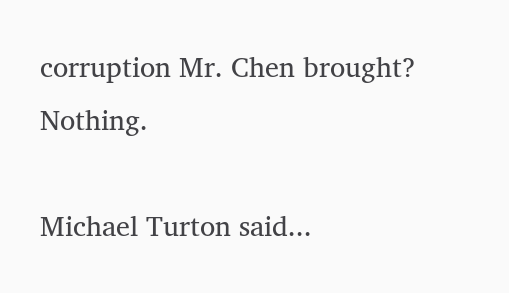corruption Mr. Chen brought? Nothing.

Michael Turton said...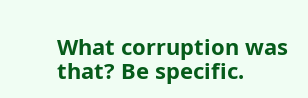What corruption was that? Be specific.